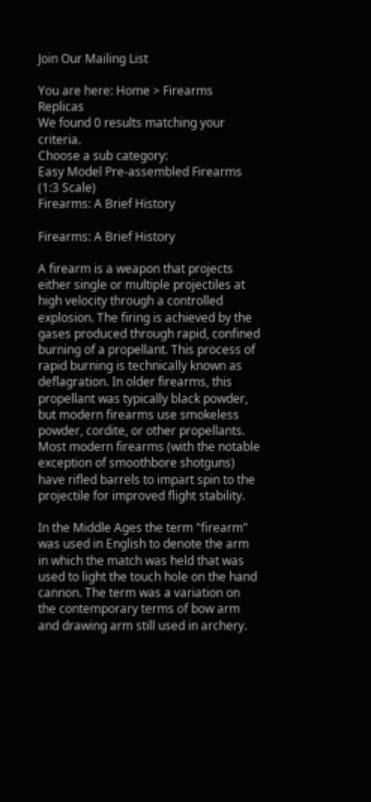Join Our Mailing List

You are here: Home > Firearms Replicas
We found 0 results matching your criteria.
Choose a sub category:
Easy Model Pre-assembled Firearms (1:3 Scale)
Firearms: A Brief History

Firearms: A Brief History

A firearm is a weapon that projects either single or multiple projectiles at high velocity through a controlled explosion. The firing is achieved by the gases produced through rapid, confined burning of a propellant. This process of rapid burning is technically known as deflagration. In older firearms, this propellant was typically black powder, but modern firearms use smokeless powder, cordite, or other propellants. Most modern firearms (with the notable exception of smoothbore shotguns) have rifled barrels to impart spin to the projectile for improved flight stability.

In the Middle Ages the term "firearm" was used in English to denote the arm in which the match was held that was used to light the touch hole on the hand cannon. The term was a variation on the contemporary terms of bow arm and drawing arm still used in archery.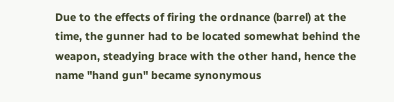Due to the effects of firing the ordnance (barrel) at the time, the gunner had to be located somewhat behind the weapon, steadying brace with the other hand, hence the name "hand gun" became synonymous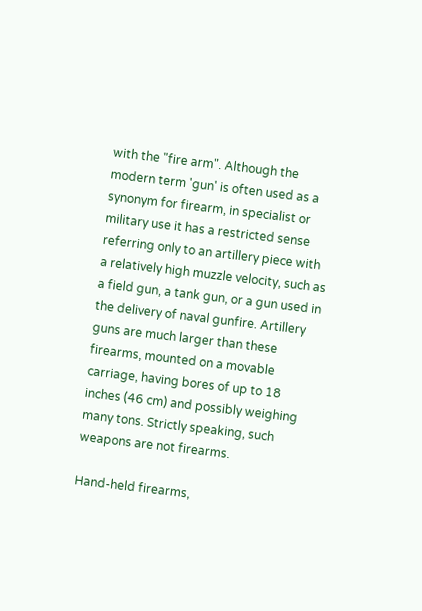with the "fire arm". Although the modern term 'gun' is often used as a synonym for firearm, in specialist or military use it has a restricted sense referring only to an artillery piece with a relatively high muzzle velocity, such as a field gun, a tank gun, or a gun used in the delivery of naval gunfire. Artillery guns are much larger than these firearms, mounted on a movable carriage, having bores of up to 18 inches (46 cm) and possibly weighing many tons. Strictly speaking, such weapons are not firearms.

Hand-held firearms,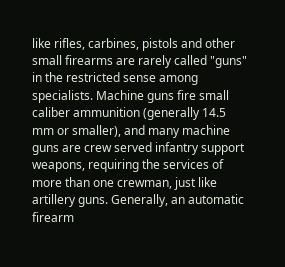like rifles, carbines, pistols and other small firearms are rarely called "guns" in the restricted sense among specialists. Machine guns fire small caliber ammunition (generally 14.5 mm or smaller), and many machine guns are crew served infantry support weapons, requiring the services of more than one crewman, just like artillery guns. Generally, an automatic firearm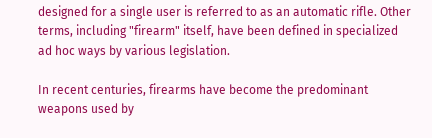designed for a single user is referred to as an automatic rifle. Other terms, including "firearm" itself, have been defined in specialized ad hoc ways by various legislation.

In recent centuries, firearms have become the predominant weapons used by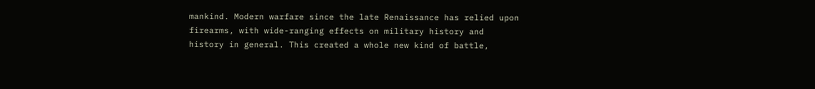mankind. Modern warfare since the late Renaissance has relied upon firearms, with wide-ranging effects on military history and history in general. This created a whole new kind of battle,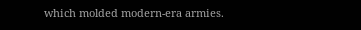which molded modern-era armies.